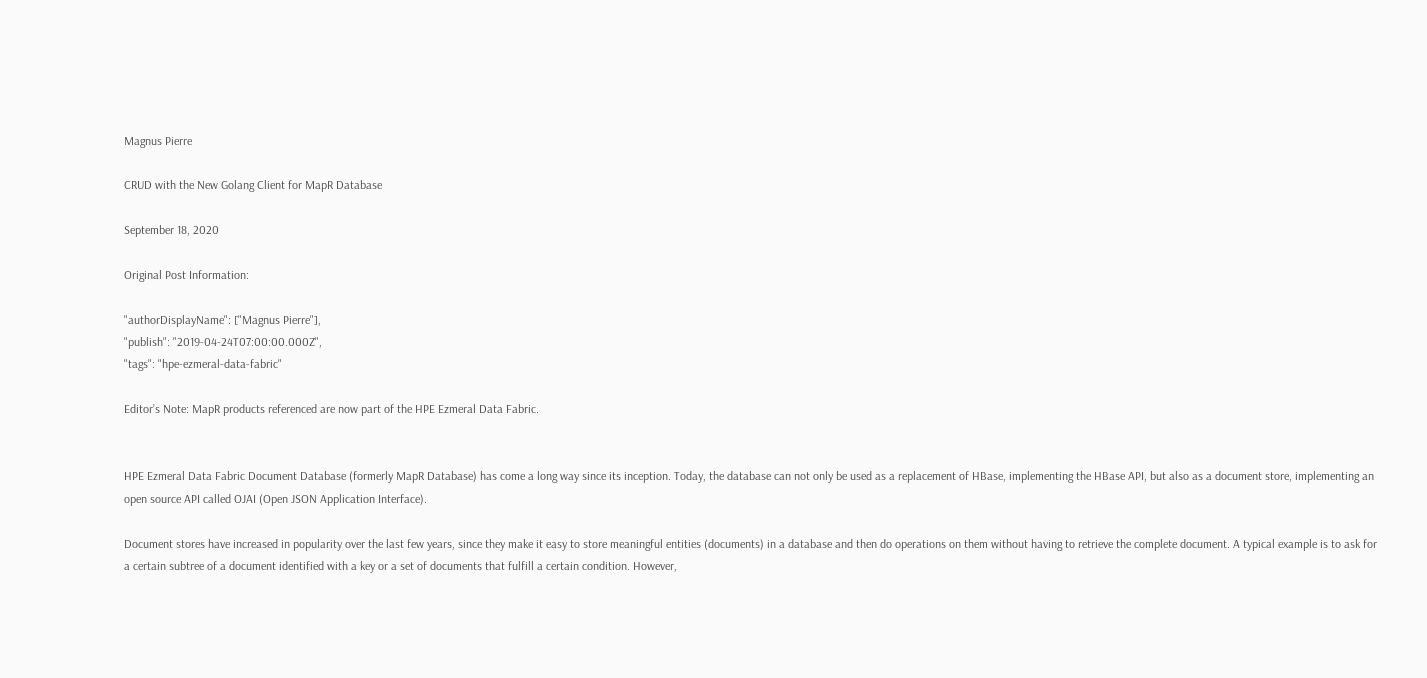Magnus Pierre

CRUD with the New Golang Client for MapR Database

September 18, 2020

Original Post Information:

"authorDisplayName": ["Magnus Pierre"],
"publish": "2019-04-24T07:00:00.000Z",
"tags": "hpe-ezmeral-data-fabric"

Editor’s Note: MapR products referenced are now part of the HPE Ezmeral Data Fabric.


HPE Ezmeral Data Fabric Document Database (formerly MapR Database) has come a long way since its inception. Today, the database can not only be used as a replacement of HBase, implementing the HBase API, but also as a document store, implementing an open source API called OJAI (Open JSON Application Interface).

Document stores have increased in popularity over the last few years, since they make it easy to store meaningful entities (documents) in a database and then do operations on them without having to retrieve the complete document. A typical example is to ask for a certain subtree of a document identified with a key or a set of documents that fulfill a certain condition. However,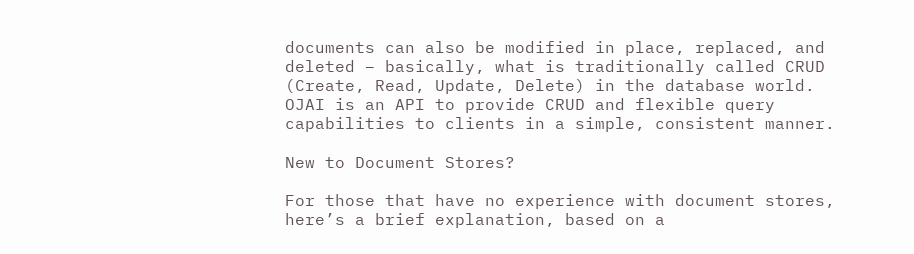documents can also be modified in place, replaced, and deleted – basically, what is traditionally called CRUD (Create, Read, Update, Delete) in the database world. OJAI is an API to provide CRUD and flexible query capabilities to clients in a simple, consistent manner.

New to Document Stores?

For those that have no experience with document stores, here’s a brief explanation, based on a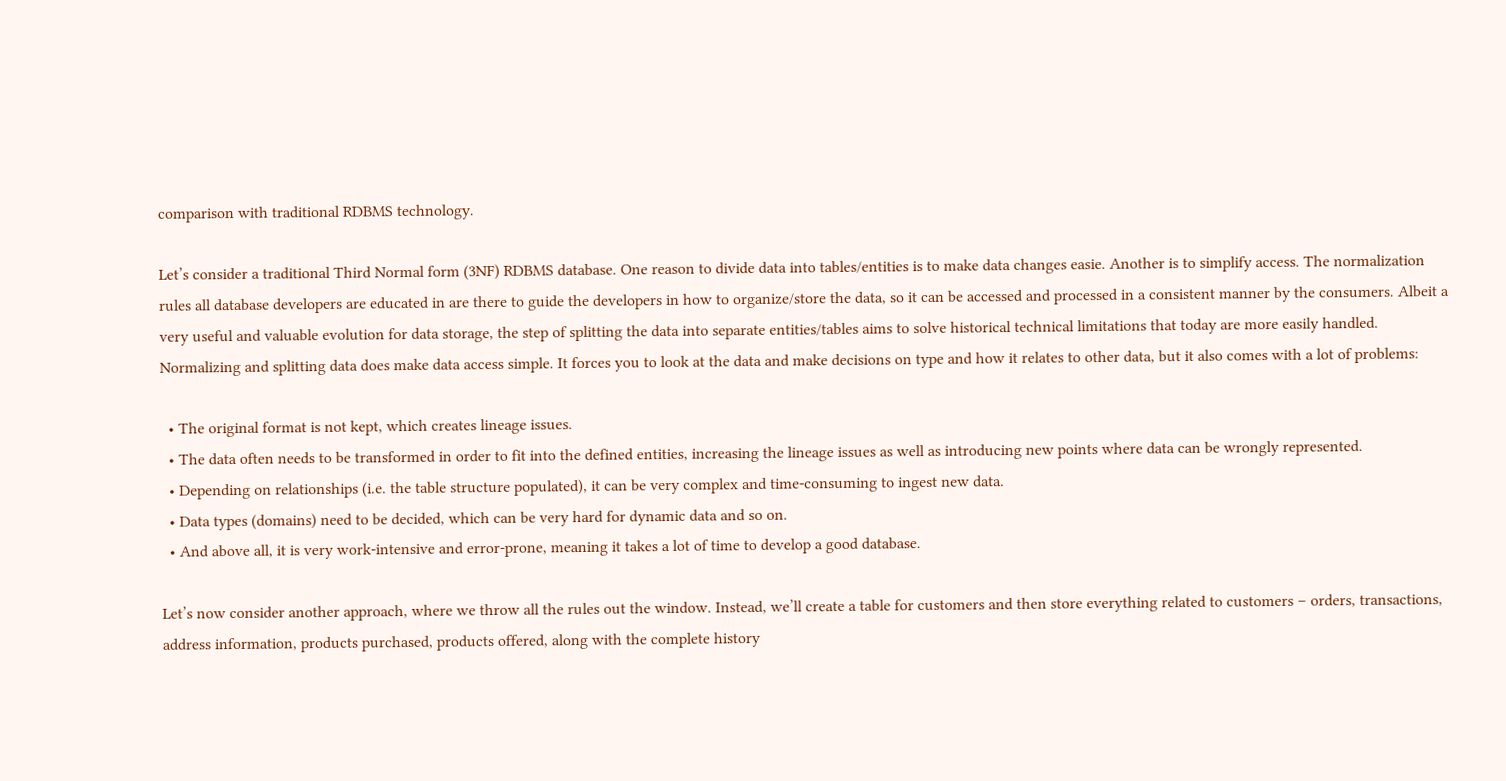comparison with traditional RDBMS technology.

Let’s consider a traditional Third Normal form (3NF) RDBMS database. One reason to divide data into tables/entities is to make data changes easie. Another is to simplify access. The normalization rules all database developers are educated in are there to guide the developers in how to organize/store the data, so it can be accessed and processed in a consistent manner by the consumers. Albeit a very useful and valuable evolution for data storage, the step of splitting the data into separate entities/tables aims to solve historical technical limitations that today are more easily handled. Normalizing and splitting data does make data access simple. It forces you to look at the data and make decisions on type and how it relates to other data, but it also comes with a lot of problems:

  • The original format is not kept, which creates lineage issues.
  • The data often needs to be transformed in order to fit into the defined entities, increasing the lineage issues as well as introducing new points where data can be wrongly represented.
  • Depending on relationships (i.e. the table structure populated), it can be very complex and time-consuming to ingest new data.
  • Data types (domains) need to be decided, which can be very hard for dynamic data and so on.
  • And above all, it is very work-intensive and error-prone, meaning it takes a lot of time to develop a good database.

Let’s now consider another approach, where we throw all the rules out the window. Instead, we’ll create a table for customers and then store everything related to customers – orders, transactions, address information, products purchased, products offered, along with the complete history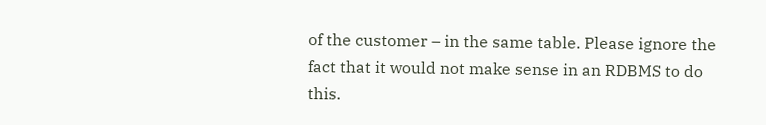of the customer – in the same table. Please ignore the fact that it would not make sense in an RDBMS to do this.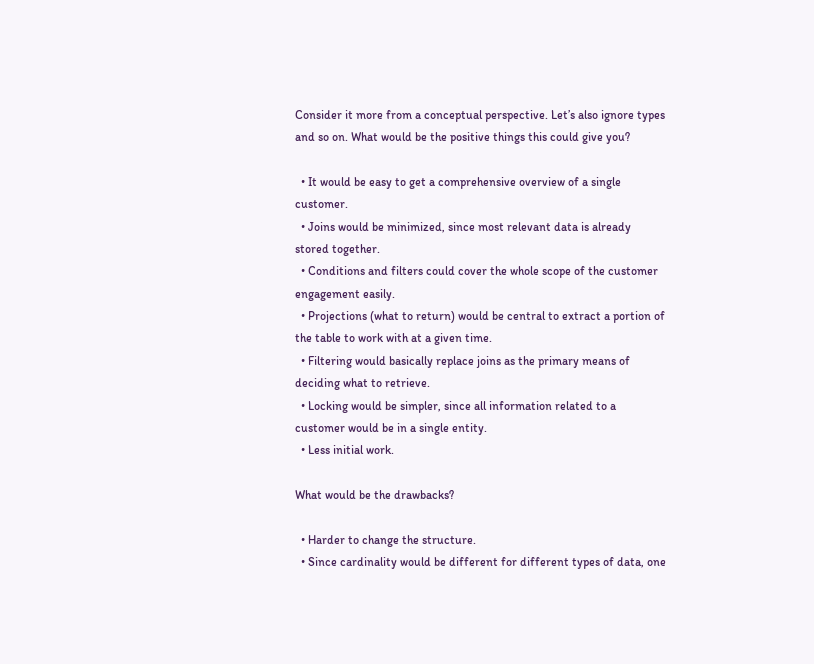Consider it more from a conceptual perspective. Let’s also ignore types and so on. What would be the positive things this could give you?

  • It would be easy to get a comprehensive overview of a single customer.
  • Joins would be minimized, since most relevant data is already stored together.
  • Conditions and filters could cover the whole scope of the customer engagement easily.
  • Projections (what to return) would be central to extract a portion of the table to work with at a given time.
  • Filtering would basically replace joins as the primary means of deciding what to retrieve.
  • Locking would be simpler, since all information related to a customer would be in a single entity.
  • Less initial work.

What would be the drawbacks?

  • Harder to change the structure.
  • Since cardinality would be different for different types of data, one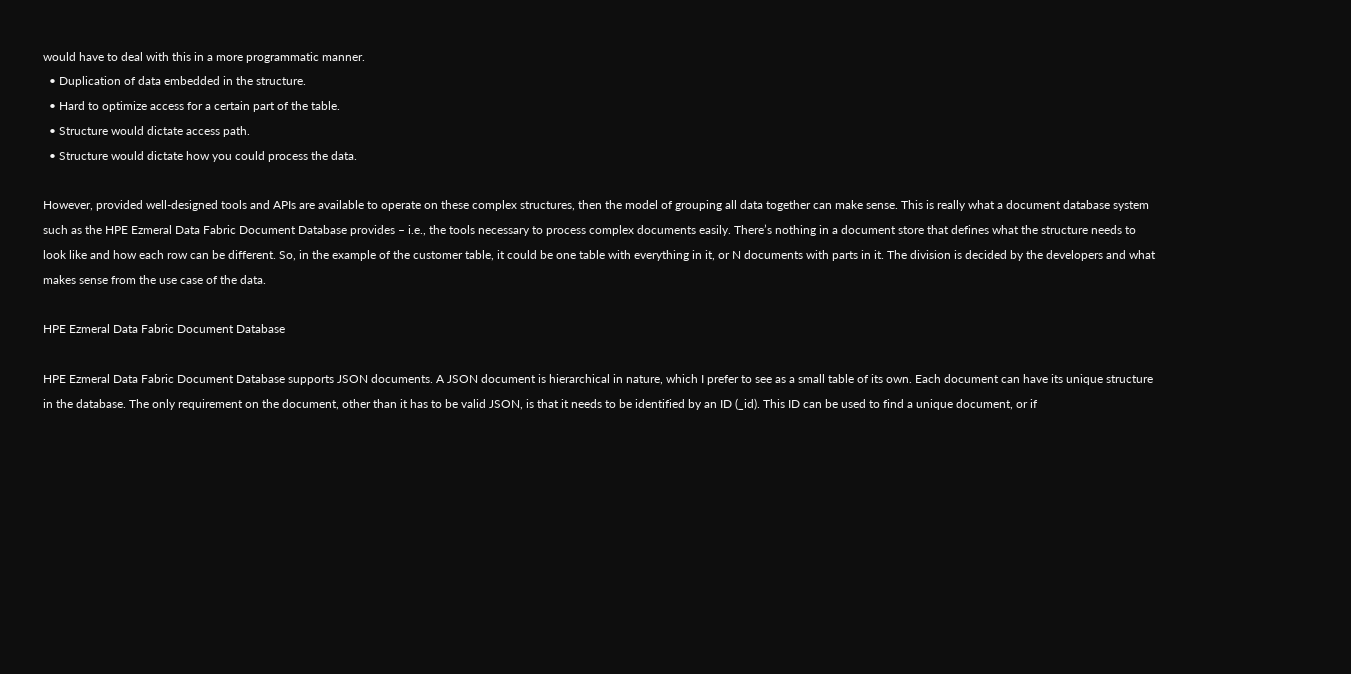would have to deal with this in a more programmatic manner.
  • Duplication of data embedded in the structure.
  • Hard to optimize access for a certain part of the table.
  • Structure would dictate access path.
  • Structure would dictate how you could process the data.

However, provided well-designed tools and APIs are available to operate on these complex structures, then the model of grouping all data together can make sense. This is really what a document database system such as the HPE Ezmeral Data Fabric Document Database provides – i.e., the tools necessary to process complex documents easily. There’s nothing in a document store that defines what the structure needs to look like and how each row can be different. So, in the example of the customer table, it could be one table with everything in it, or N documents with parts in it. The division is decided by the developers and what makes sense from the use case of the data.

HPE Ezmeral Data Fabric Document Database

HPE Ezmeral Data Fabric Document Database supports JSON documents. A JSON document is hierarchical in nature, which I prefer to see as a small table of its own. Each document can have its unique structure in the database. The only requirement on the document, other than it has to be valid JSON, is that it needs to be identified by an ID (_id). This ID can be used to find a unique document, or if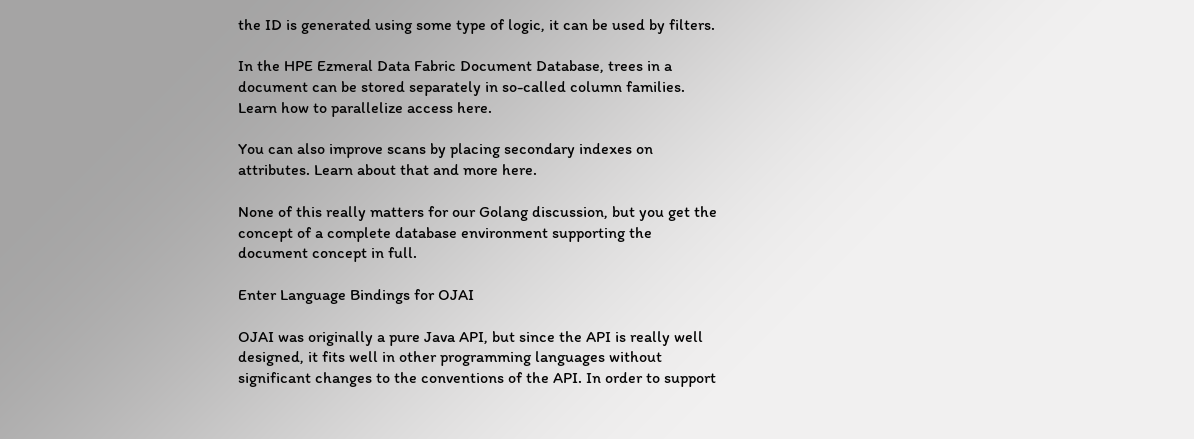the ID is generated using some type of logic, it can be used by filters.

In the HPE Ezmeral Data Fabric Document Database, trees in a document can be stored separately in so-called column families. Learn how to parallelize access here.

You can also improve scans by placing secondary indexes on attributes. Learn about that and more here.

None of this really matters for our Golang discussion, but you get the concept of a complete database environment supporting the document concept in full.

Enter Language Bindings for OJAI

OJAI was originally a pure Java API, but since the API is really well designed, it fits well in other programming languages without significant changes to the conventions of the API. In order to support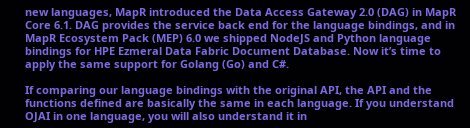new languages, MapR introduced the Data Access Gateway 2.0 (DAG) in MapR Core 6.1. DAG provides the service back end for the language bindings, and in MapR Ecosystem Pack (MEP) 6.0 we shipped NodeJS and Python language bindings for HPE Ezmeral Data Fabric Document Database. Now it’s time to apply the same support for Golang (Go) and C#.

If comparing our language bindings with the original API, the API and the functions defined are basically the same in each language. If you understand OJAI in one language, you will also understand it in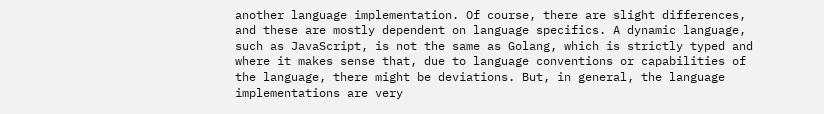another language implementation. Of course, there are slight differences, and these are mostly dependent on language specifics. A dynamic language, such as JavaScript, is not the same as Golang, which is strictly typed and where it makes sense that, due to language conventions or capabilities of the language, there might be deviations. But, in general, the language implementations are very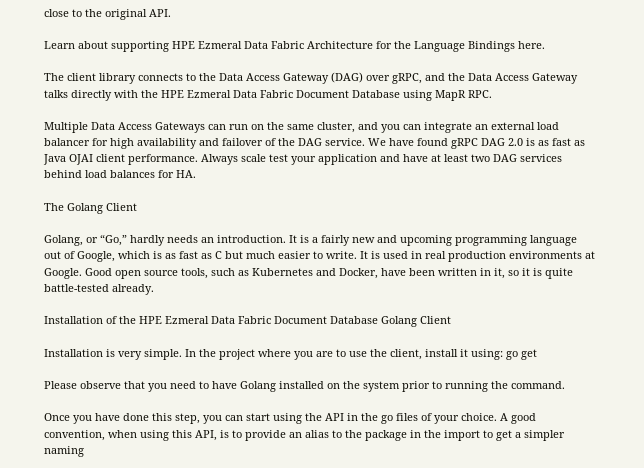close to the original API.

Learn about supporting HPE Ezmeral Data Fabric Architecture for the Language Bindings here.

The client library connects to the Data Access Gateway (DAG) over gRPC, and the Data Access Gateway talks directly with the HPE Ezmeral Data Fabric Document Database using MapR RPC.

Multiple Data Access Gateways can run on the same cluster, and you can integrate an external load balancer for high availability and failover of the DAG service. We have found gRPC DAG 2.0 is as fast as Java OJAI client performance. Always scale test your application and have at least two DAG services behind load balances for HA.

The Golang Client

Golang, or “Go,” hardly needs an introduction. It is a fairly new and upcoming programming language out of Google, which is as fast as C but much easier to write. It is used in real production environments at Google. Good open source tools, such as Kubernetes and Docker, have been written in it, so it is quite battle-tested already.

Installation of the HPE Ezmeral Data Fabric Document Database Golang Client

Installation is very simple. In the project where you are to use the client, install it using: go get

Please observe that you need to have Golang installed on the system prior to running the command.

Once you have done this step, you can start using the API in the go files of your choice. A good convention, when using this API, is to provide an alias to the package in the import to get a simpler naming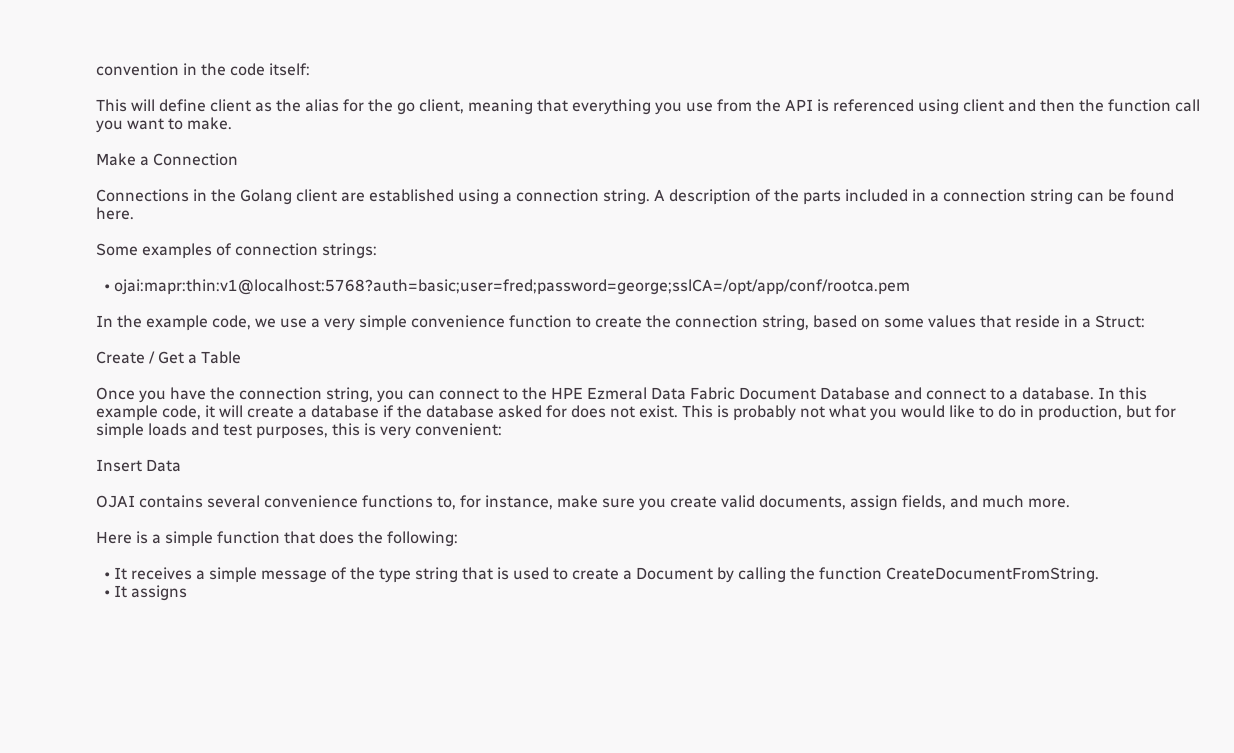convention in the code itself:

This will define client as the alias for the go client, meaning that everything you use from the API is referenced using client and then the function call you want to make.

Make a Connection

Connections in the Golang client are established using a connection string. A description of the parts included in a connection string can be found here.

Some examples of connection strings:

  • ojai:mapr:thin:v1@localhost:5768?auth=basic;user=fred;password=george;sslCA=/opt/app/conf/rootca.pem

In the example code, we use a very simple convenience function to create the connection string, based on some values that reside in a Struct:

Create / Get a Table

Once you have the connection string, you can connect to the HPE Ezmeral Data Fabric Document Database and connect to a database. In this example code, it will create a database if the database asked for does not exist. This is probably not what you would like to do in production, but for simple loads and test purposes, this is very convenient:

Insert Data

OJAI contains several convenience functions to, for instance, make sure you create valid documents, assign fields, and much more.

Here is a simple function that does the following:

  • It receives a simple message of the type string that is used to create a Document by calling the function CreateDocumentFromString.
  • It assigns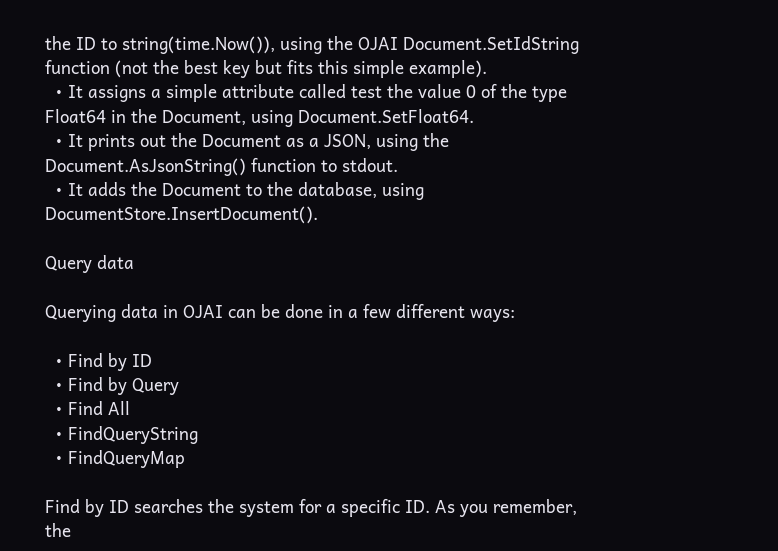the ID to string(time.Now()), using the OJAI Document.SetIdString function (not the best key but fits this simple example).
  • It assigns a simple attribute called test the value 0 of the type Float64 in the Document, using Document.SetFloat64.
  • It prints out the Document as a JSON, using the Document.AsJsonString() function to stdout.
  • It adds the Document to the database, using DocumentStore.InsertDocument().

Query data

Querying data in OJAI can be done in a few different ways:

  • Find by ID
  • Find by Query
  • Find All
  • FindQueryString
  • FindQueryMap

Find by ID searches the system for a specific ID. As you remember, the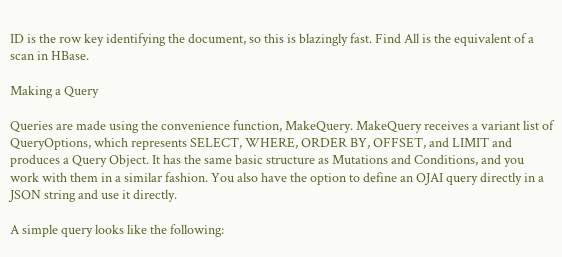ID is the row key identifying the document, so this is blazingly fast. Find All is the equivalent of a scan in HBase.

Making a Query

Queries are made using the convenience function, MakeQuery. MakeQuery receives a variant list of QueryOptions, which represents SELECT, WHERE, ORDER BY, OFFSET, and LIMIT and produces a Query Object. It has the same basic structure as Mutations and Conditions, and you work with them in a similar fashion. You also have the option to define an OJAI query directly in a JSON string and use it directly.

A simple query looks like the following: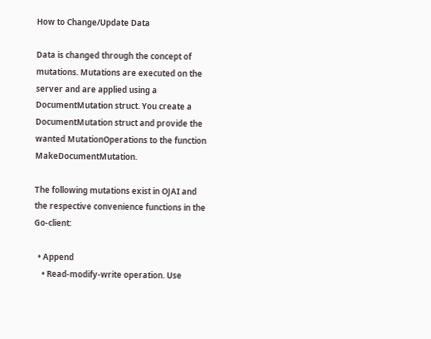How to Change/Update Data

Data is changed through the concept of mutations. Mutations are executed on the server and are applied using a DocumentMutation struct. You create a DocumentMutation struct and provide the wanted MutationOperations to the function MakeDocumentMutation.

The following mutations exist in OJAI and the respective convenience functions in the Go-client:

  • Append
    • Read-modify-write operation. Use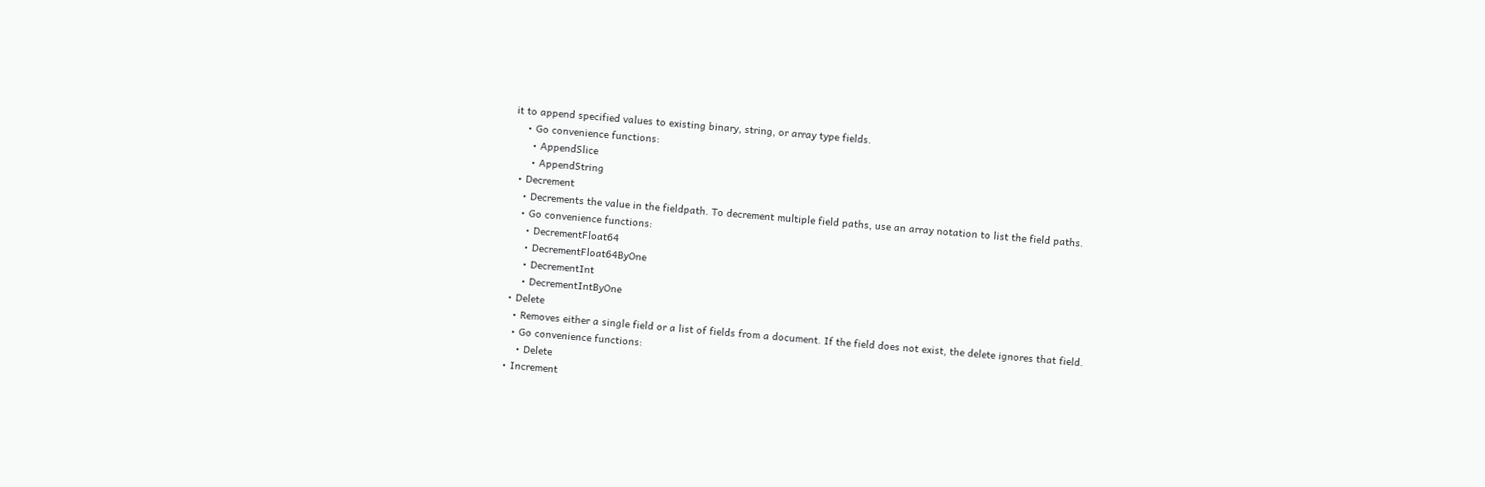it to append specified values to existing binary, string, or array type fields.
    • Go convenience functions:
      • AppendSlice
      • AppendString
  • Decrement
    • Decrements the value in the fieldpath. To decrement multiple field paths, use an array notation to list the field paths.
    • Go convenience functions:
      • DecrementFloat64
      • DecrementFloat64ByOne
      • DecrementInt
      • DecrementIntByOne
  • Delete
    • Removes either a single field or a list of fields from a document. If the field does not exist, the delete ignores that field.
    • Go convenience functions:
      • Delete
  • Increment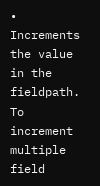• Increments the value in the fieldpath. To increment multiple field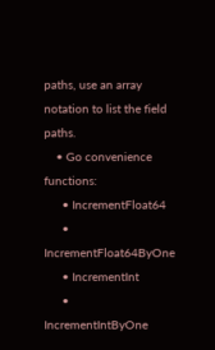paths, use an array notation to list the field paths.
    • Go convenience functions:
      • IncrementFloat64
      • IncrementFloat64ByOne
      • IncrementInt
      • IncrementIntByOne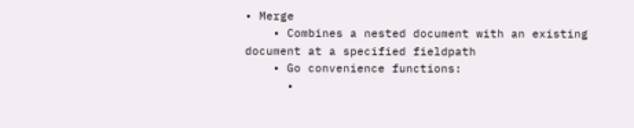• Merge
    • Combines a nested document with an existing document at a specified fieldpath
    • Go convenience functions:
      •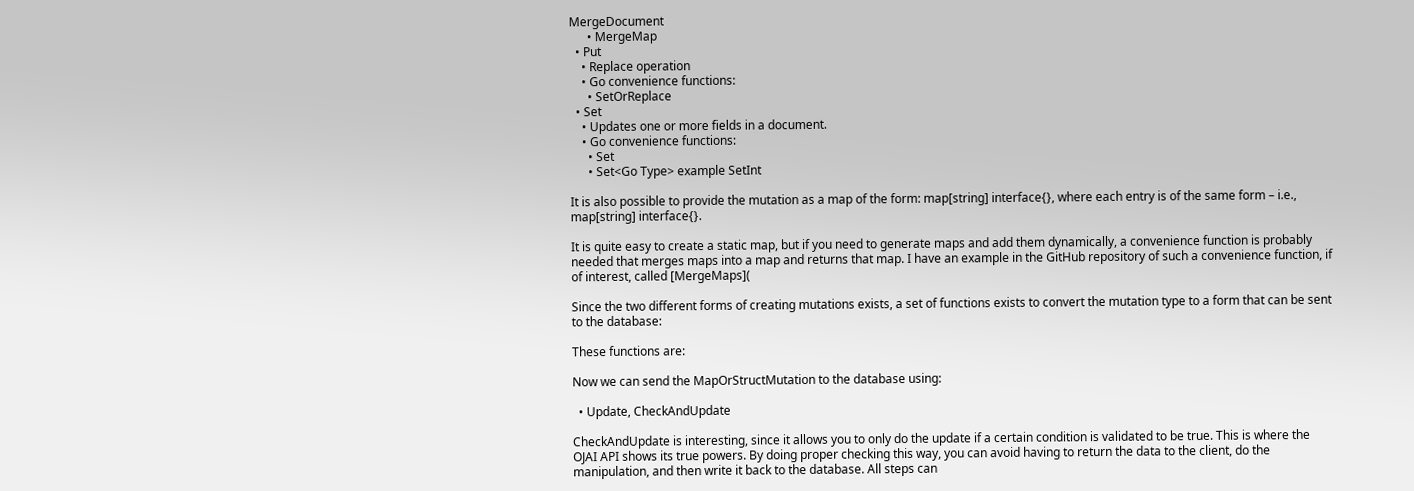MergeDocument
      • MergeMap
  • Put
    • Replace operation
    • Go convenience functions:
      • SetOrReplace
  • Set
    • Updates one or more fields in a document.
    • Go convenience functions:
      • Set
      • Set<Go Type> example SetInt

It is also possible to provide the mutation as a map of the form: map[string] interface{}, where each entry is of the same form – i.e., map[string] interface{}.

It is quite easy to create a static map, but if you need to generate maps and add them dynamically, a convenience function is probably needed that merges maps into a map and returns that map. I have an example in the GitHub repository of such a convenience function, if of interest, called [MergeMaps](

Since the two different forms of creating mutations exists, a set of functions exists to convert the mutation type to a form that can be sent to the database:

These functions are:

Now we can send the MapOrStructMutation to the database using:

  • Update, CheckAndUpdate

CheckAndUpdate is interesting, since it allows you to only do the update if a certain condition is validated to be true. This is where the OJAI API shows its true powers. By doing proper checking this way, you can avoid having to return the data to the client, do the manipulation, and then write it back to the database. All steps can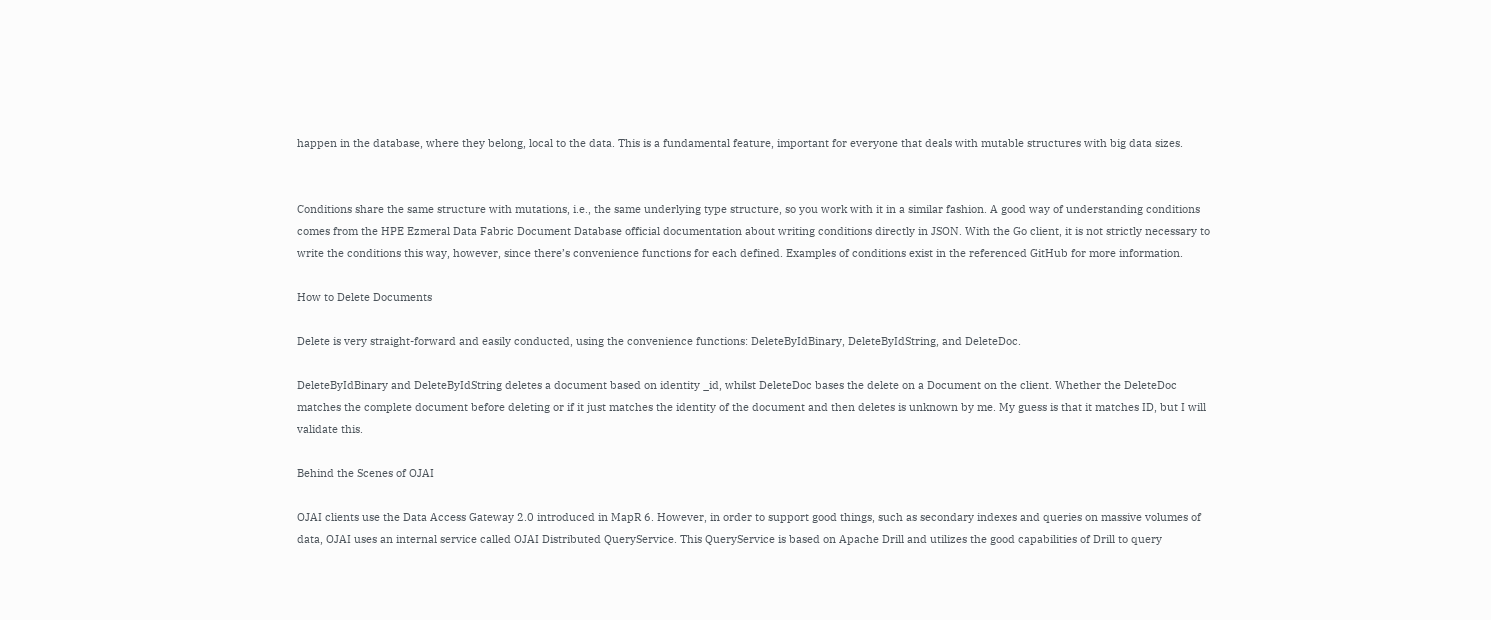happen in the database, where they belong, local to the data. This is a fundamental feature, important for everyone that deals with mutable structures with big data sizes.


Conditions share the same structure with mutations, i.e., the same underlying type structure, so you work with it in a similar fashion. A good way of understanding conditions comes from the HPE Ezmeral Data Fabric Document Database official documentation about writing conditions directly in JSON. With the Go client, it is not strictly necessary to write the conditions this way, however, since there’s convenience functions for each defined. Examples of conditions exist in the referenced GitHub for more information.

How to Delete Documents

Delete is very straight-forward and easily conducted, using the convenience functions: DeleteByIdBinary, DeleteByIdString, and DeleteDoc.

DeleteByIdBinary and DeleteByIdString deletes a document based on identity _id, whilst DeleteDoc bases the delete on a Document on the client. Whether the DeleteDoc matches the complete document before deleting or if it just matches the identity of the document and then deletes is unknown by me. My guess is that it matches ID, but I will validate this.

Behind the Scenes of OJAI

OJAI clients use the Data Access Gateway 2.0 introduced in MapR 6. However, in order to support good things, such as secondary indexes and queries on massive volumes of data, OJAI uses an internal service called OJAI Distributed QueryService. This QueryService is based on Apache Drill and utilizes the good capabilities of Drill to query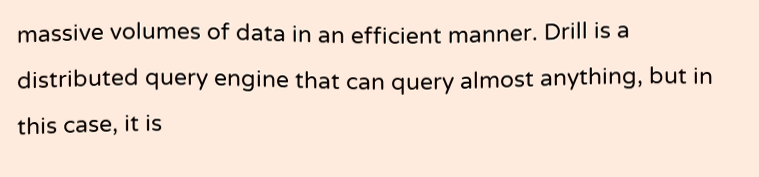massive volumes of data in an efficient manner. Drill is a distributed query engine that can query almost anything, but in this case, it is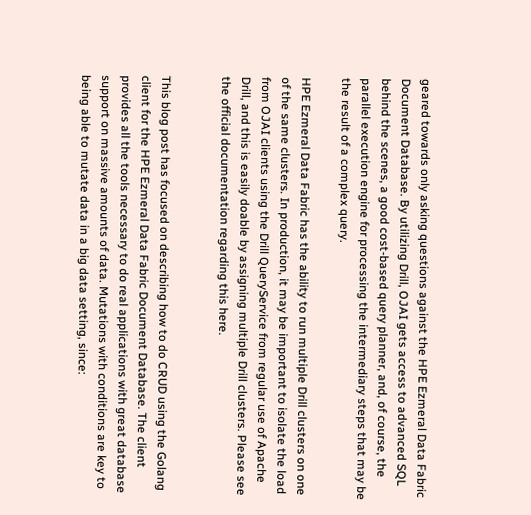geared towards only asking questions against the HPE Ezmeral Data Fabric Document Database. By utilizing Drill, OJAI gets access to advanced SQL behind the scenes, a good cost-based query planner, and, of course, the parallel execution engine for processing the intermediary steps that may be the result of a complex query.

HPE Ezmeral Data Fabric has the ability to run multiple Drill clusters on one of the same clusters. In production, it may be important to isolate the load from OJAI clients using the Drill QueryService from regular use of Apache Drill, and this is easily doable by assigning multiple Drill clusters. Please see the official documentation regarding this here.


This blog post has focused on describing how to do CRUD using the Golang client for the HPE Ezmeral Data Fabric Document Database. The client provides all the tools necessary to do real applications with great database support on massive amounts of data. Mutations with conditions are key to being able to mutate data in a big data setting, since: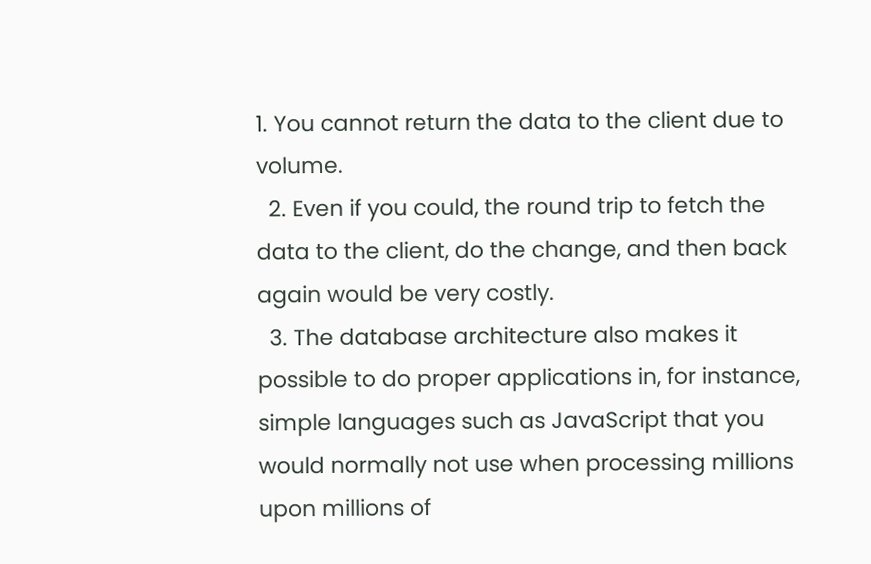1. You cannot return the data to the client due to volume.
  2. Even if you could, the round trip to fetch the data to the client, do the change, and then back again would be very costly.
  3. The database architecture also makes it possible to do proper applications in, for instance, simple languages such as JavaScript that you would normally not use when processing millions upon millions of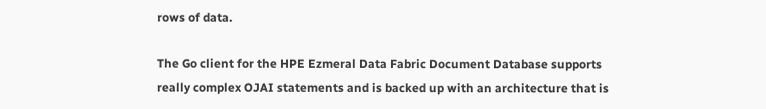rows of data.

The Go client for the HPE Ezmeral Data Fabric Document Database supports really complex OJAI statements and is backed up with an architecture that is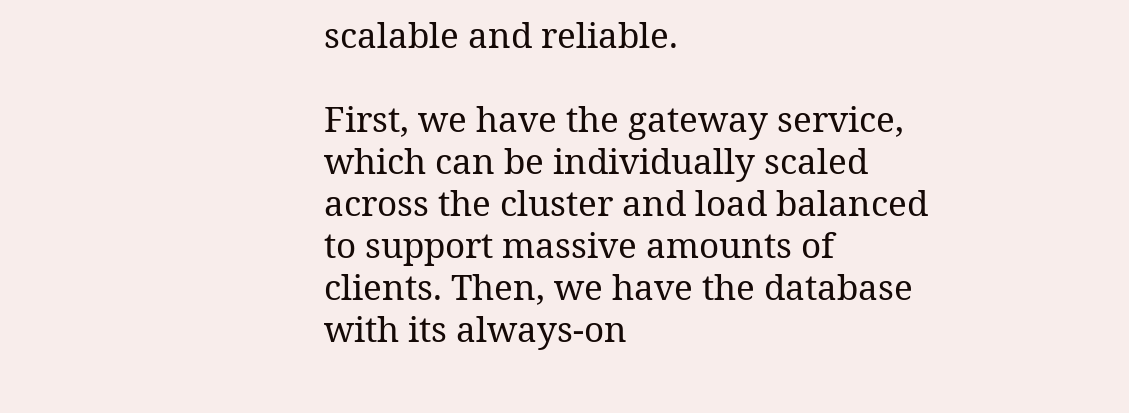scalable and reliable.

First, we have the gateway service, which can be individually scaled across the cluster and load balanced to support massive amounts of clients. Then, we have the database with its always-on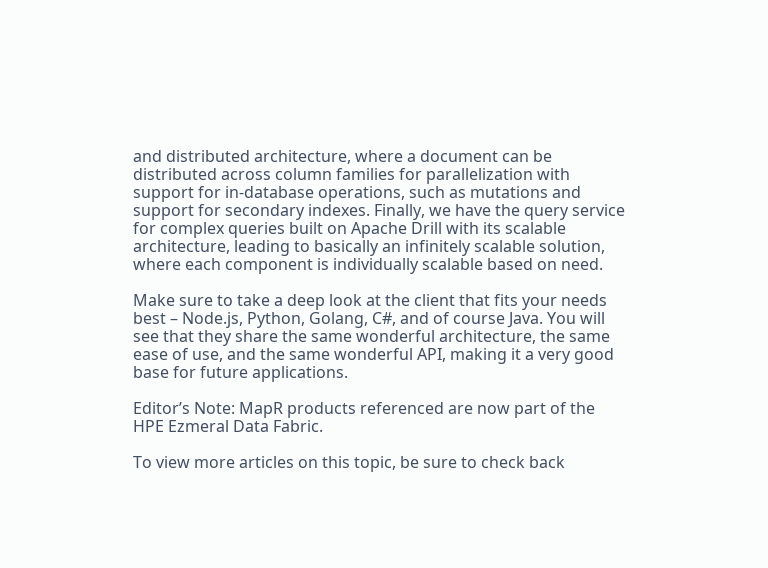and distributed architecture, where a document can be distributed across column families for parallelization with support for in-database operations, such as mutations and support for secondary indexes. Finally, we have the query service for complex queries built on Apache Drill with its scalable architecture, leading to basically an infinitely scalable solution, where each component is individually scalable based on need.

Make sure to take a deep look at the client that fits your needs best – Node.js, Python, Golang, C#, and of course Java. You will see that they share the same wonderful architecture, the same ease of use, and the same wonderful API, making it a very good base for future applications.

Editor’s Note: MapR products referenced are now part of the HPE Ezmeral Data Fabric.

To view more articles on this topic, be sure to check back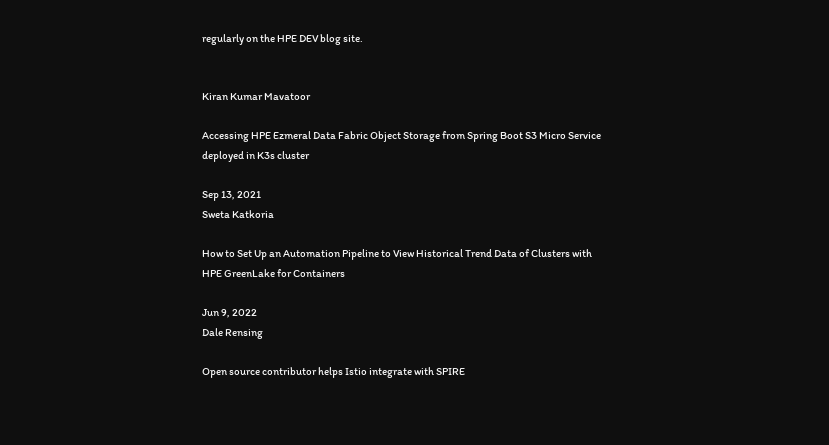regularly on the HPE DEV blog site.


Kiran Kumar Mavatoor

Accessing HPE Ezmeral Data Fabric Object Storage from Spring Boot S3 Micro Service deployed in K3s cluster

Sep 13, 2021
Sweta Katkoria

How to Set Up an Automation Pipeline to View Historical Trend Data of Clusters with HPE GreenLake for Containers

Jun 9, 2022
Dale Rensing

Open source contributor helps Istio integrate with SPIRE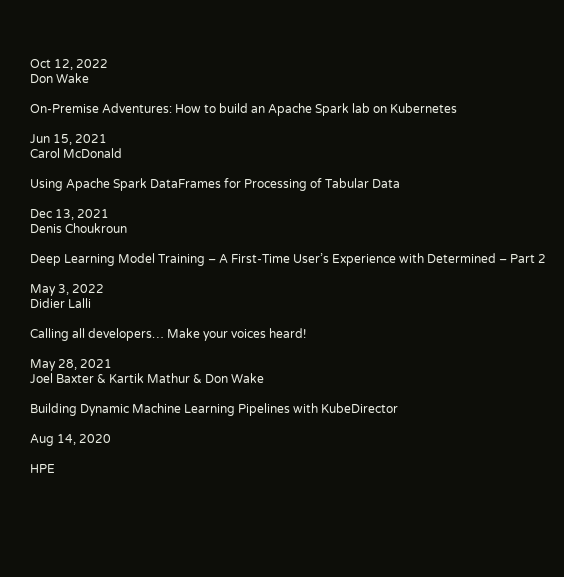Oct 12, 2022
Don Wake

On-Premise Adventures: How to build an Apache Spark lab on Kubernetes

Jun 15, 2021
Carol McDonald

Using Apache Spark DataFrames for Processing of Tabular Data

Dec 13, 2021
Denis Choukroun

Deep Learning Model Training – A First-Time User’s Experience with Determined – Part 2

May 3, 2022
Didier Lalli

Calling all developers… Make your voices heard!

May 28, 2021
Joel Baxter & Kartik Mathur & Don Wake

Building Dynamic Machine Learning Pipelines with KubeDirector

Aug 14, 2020

HPE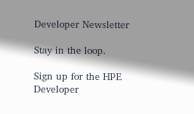Developer Newsletter

Stay in the loop.

Sign up for the HPE Developer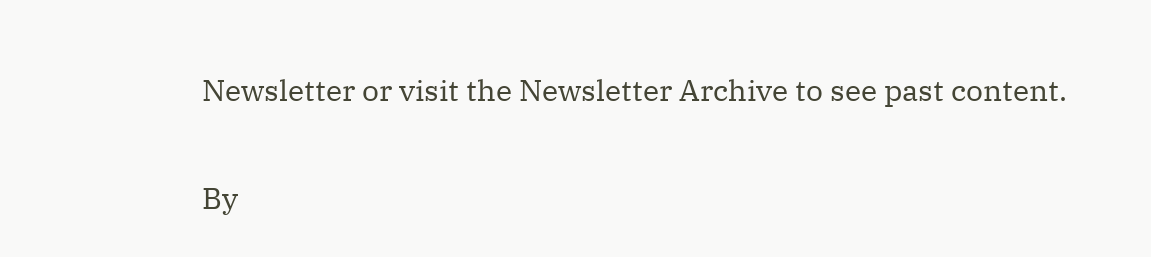Newsletter or visit the Newsletter Archive to see past content.

By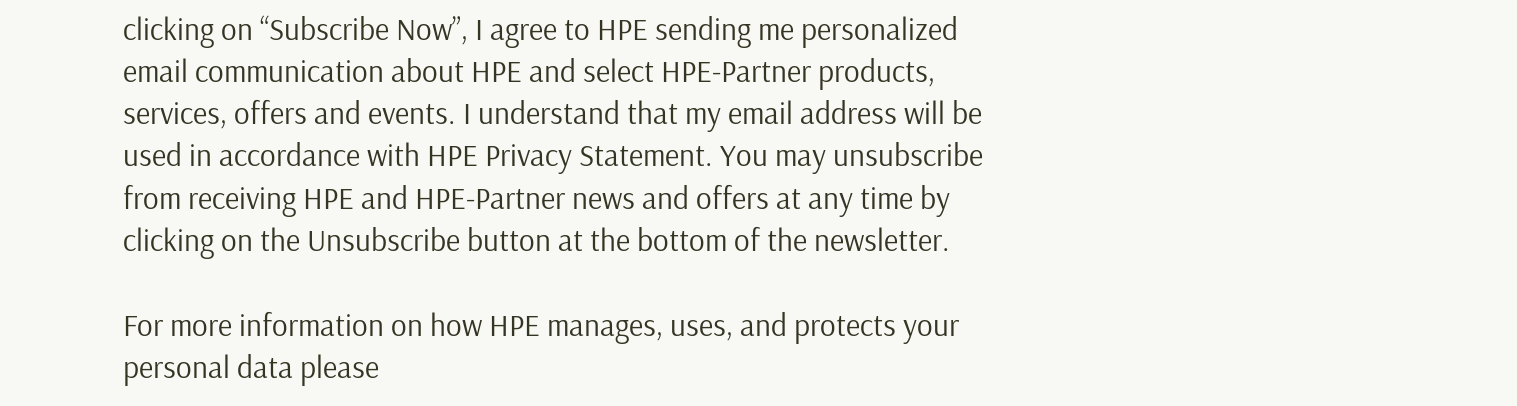clicking on “Subscribe Now”, I agree to HPE sending me personalized email communication about HPE and select HPE-Partner products, services, offers and events. I understand that my email address will be used in accordance with HPE Privacy Statement. You may unsubscribe from receiving HPE and HPE-Partner news and offers at any time by clicking on the Unsubscribe button at the bottom of the newsletter.

For more information on how HPE manages, uses, and protects your personal data please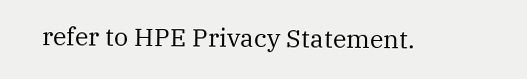refer to HPE Privacy Statement.